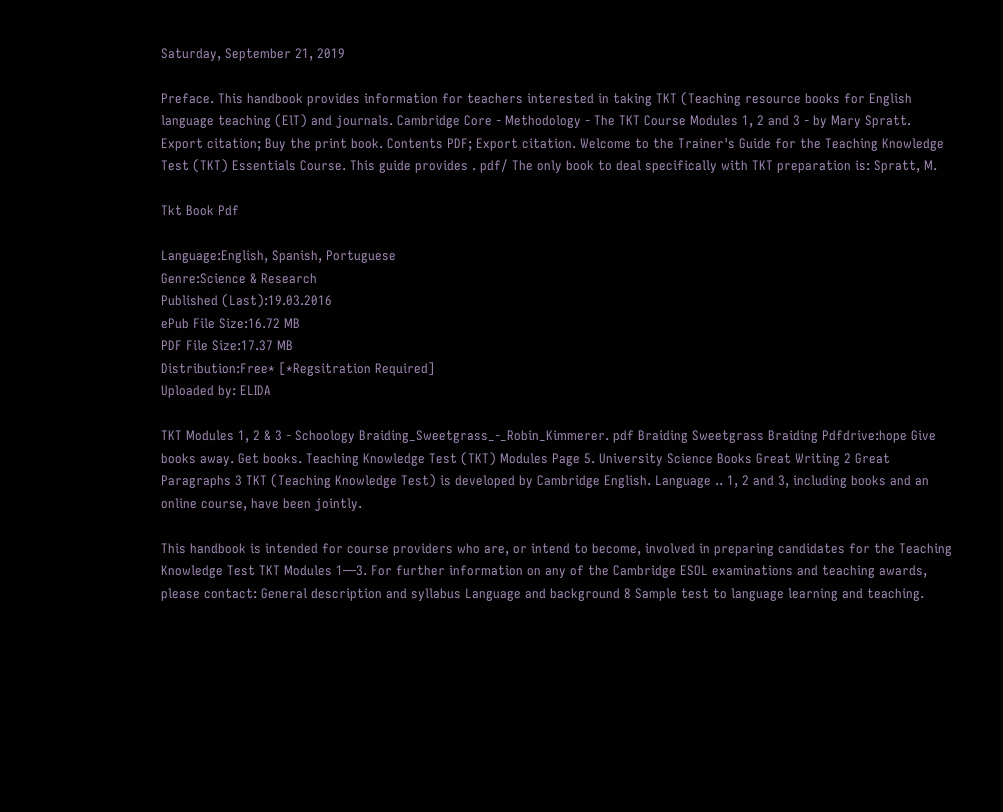Saturday, September 21, 2019

Preface. This handbook provides information for teachers interested in taking TKT (Teaching resource books for English language teaching (ElT) and journals. Cambridge Core - Methodology - The TKT Course Modules 1, 2 and 3 - by Mary Spratt. Export citation; Buy the print book. Contents PDF; Export citation. Welcome to the Trainer's Guide for the Teaching Knowledge Test (TKT) Essentials Course. This guide provides . pdf/ The only book to deal specifically with TKT preparation is: Spratt, M.

Tkt Book Pdf

Language:English, Spanish, Portuguese
Genre:Science & Research
Published (Last):19.03.2016
ePub File Size:16.72 MB
PDF File Size:17.37 MB
Distribution:Free* [*Regsitration Required]
Uploaded by: ELIDA

TKT Modules 1, 2 & 3 - Schoology Braiding_Sweetgrass_-_Robin_Kimmerer. pdf Braiding Sweetgrass Braiding Pdfdrive:hope Give books away. Get books. Teaching Knowledge Test (TKT) Modules Page 5. University Science Books Great Writing 2 Great Paragraphs 3 TKT (Teaching Knowledge Test) is developed by Cambridge English. Language .. 1, 2 and 3, including books and an online course, have been jointly.

This handbook is intended for course providers who are, or intend to become, involved in preparing candidates for the Teaching Knowledge Test TKT Modules 1—3. For further information on any of the Cambridge ESOL examinations and teaching awards, please contact: General description and syllabus Language and background 8 Sample test to language learning and teaching.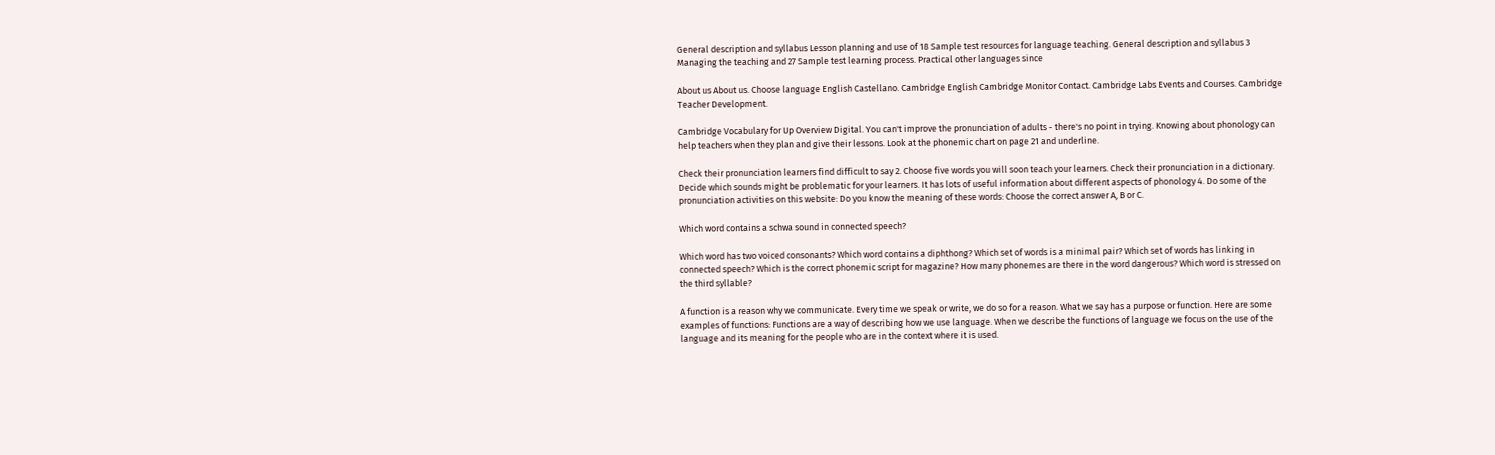General description and syllabus Lesson planning and use of 18 Sample test resources for language teaching. General description and syllabus 3 Managing the teaching and 27 Sample test learning process. Practical other languages since

About us About us. Choose language English Castellano. Cambridge English Cambridge Monitor Contact. Cambridge Labs Events and Courses. Cambridge Teacher Development.

Cambridge Vocabulary for Up Overview Digital. You can't improve the pronunciation of adults - there's no point in trying. Knowing about phonology can help teachers when they plan and give their lessons. Look at the phonemic chart on page 21 and underline.

Check their pronunciation learners find difficult to say 2. Choose five words you will soon teach your learners. Check their pronunciation in a dictionary. Decide which sounds might be problematic for your learners. It has lots of useful information about different aspects of phonology 4. Do some of the pronunciation activities on this website: Do you know the meaning of these words: Choose the correct answer A, B or C.

Which word contains a schwa sound in connected speech?

Which word has two voiced consonants? Which word contains a diphthong? Which set of words is a minimal pair? Which set of words has linking in connected speech? Which is the correct phonemic script for magazine? How many phonemes are there in the word dangerous? Which word is stressed on the third syllable?

A function is a reason why we communicate. Every time we speak or write, we do so for a reason. What we say has a purpose or function. Here are some examples of functions: Functions are a way of describing how we use language. When we describe the functions of language we focus on the use of the language and its meaning for the people who are in the context where it is used.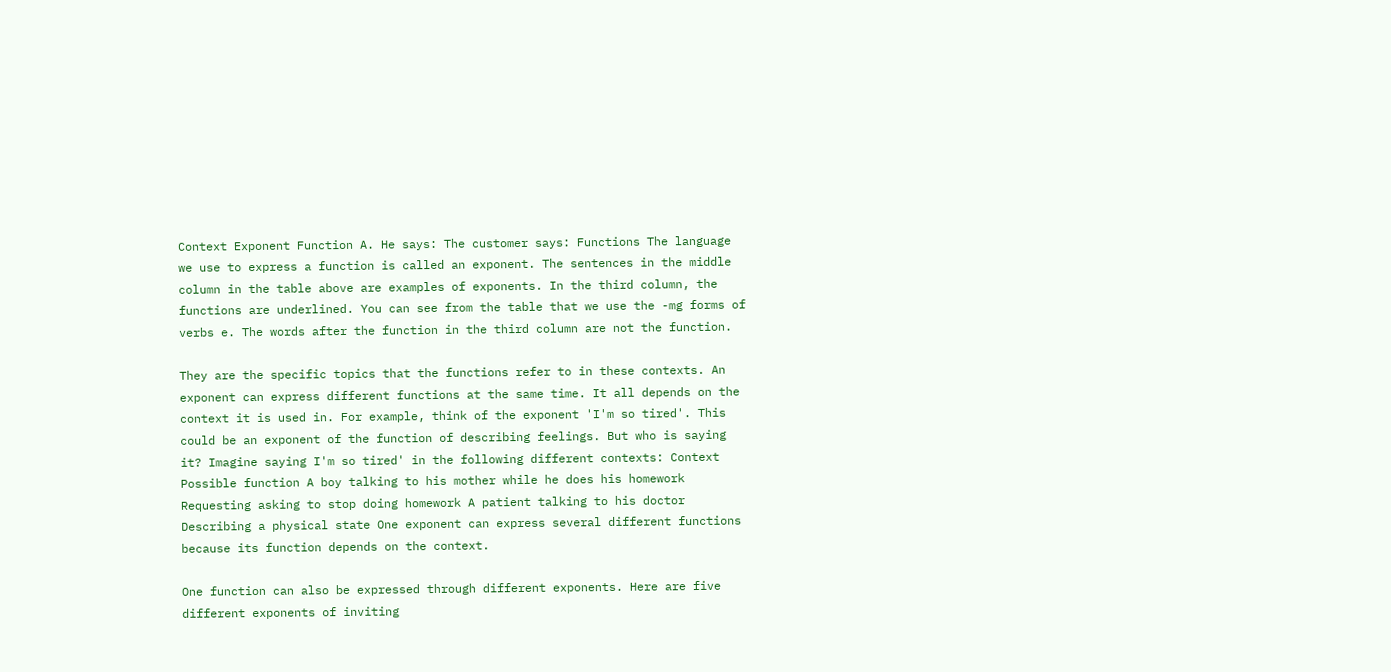Context Exponent Function A. He says: The customer says: Functions The language we use to express a function is called an exponent. The sentences in the middle column in the table above are examples of exponents. In the third column, the functions are underlined. You can see from the table that we use the -mg forms of verbs e. The words after the function in the third column are not the function.

They are the specific topics that the functions refer to in these contexts. An exponent can express different functions at the same time. It all depends on the context it is used in. For example, think of the exponent 'I'm so tired'. This could be an exponent of the function of describing feelings. But who is saying it? Imagine saying I'm so tired' in the following different contexts: Context Possible function A boy talking to his mother while he does his homework Requesting asking to stop doing homework A patient talking to his doctor Describing a physical state One exponent can express several different functions because its function depends on the context.

One function can also be expressed through different exponents. Here are five different exponents of inviting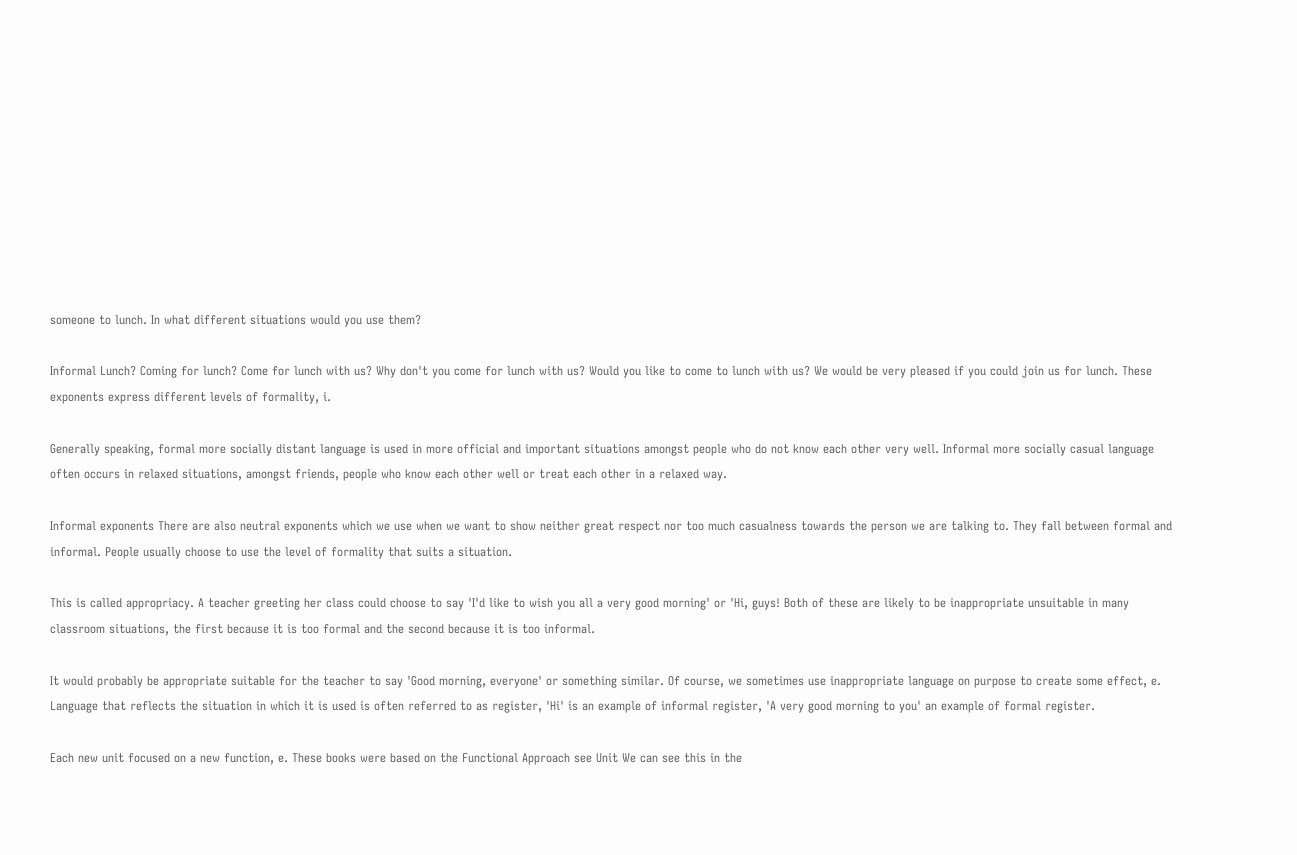someone to lunch. In what different situations would you use them?

Informal Lunch? Coming for lunch? Come for lunch with us? Why don't you come for lunch with us? Would you like to come to lunch with us? We would be very pleased if you could join us for lunch. These exponents express different levels of formality, i.

Generally speaking, formal more socially distant language is used in more official and important situations amongst people who do not know each other very well. Informal more socially casual language often occurs in relaxed situations, amongst friends, people who know each other well or treat each other in a relaxed way.

Informal exponents There are also neutral exponents which we use when we want to show neither great respect nor too much casualness towards the person we are talking to. They fall between formal and informal. People usually choose to use the level of formality that suits a situation.

This is called appropriacy. A teacher greeting her class could choose to say 'I'd like to wish you all a very good morning' or 'Hi, guys! Both of these are likely to be inappropriate unsuitable in many classroom situations, the first because it is too formal and the second because it is too informal.

It would probably be appropriate suitable for the teacher to say 'Good morning, everyone' or something similar. Of course, we sometimes use inappropriate language on purpose to create some effect, e. Language that reflects the situation in which it is used is often referred to as register, 'Hi' is an example of informal register, 'A very good morning to you' an example of formal register.

Each new unit focused on a new function, e. These books were based on the Functional Approach see Unit We can see this in the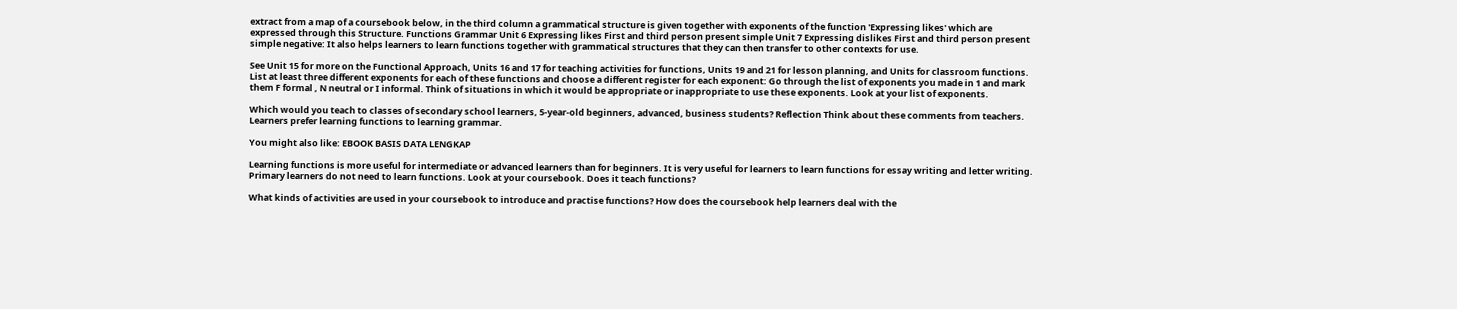extract from a map of a coursebook below, in the third column a grammatical structure is given together with exponents of the function 'Expressing likes' which are expressed through this Structure. Functions Grammar Unit 6 Expressing likes First and third person present simple Unit 7 Expressing dislikes First and third person present simple negative: It also helps learners to learn functions together with grammatical structures that they can then transfer to other contexts for use.

See Unit 15 for more on the Functional Approach, Units 16 and 17 for teaching activities for functions, Units 19 and 21 for lesson planning, and Units for classroom functions. List at least three different exponents for each of these functions and choose a different register for each exponent: Go through the list of exponents you made in 1 and mark them F formal , N neutral or I informal. Think of situations in which it would be appropriate or inappropriate to use these exponents. Look at your list of exponents.

Which would you teach to classes of secondary school learners, 5-year-old beginners, advanced, business students? Reflection Think about these comments from teachers. Learners prefer learning functions to learning grammar.

You might also like: EBOOK BASIS DATA LENGKAP

Learning functions is more useful for intermediate or advanced learners than for beginners. It is very useful for learners to learn functions for essay writing and letter writing. Primary learners do not need to learn functions. Look at your coursebook. Does it teach functions?

What kinds of activities are used in your coursebook to introduce and practise functions? How does the coursebook help learners deal with the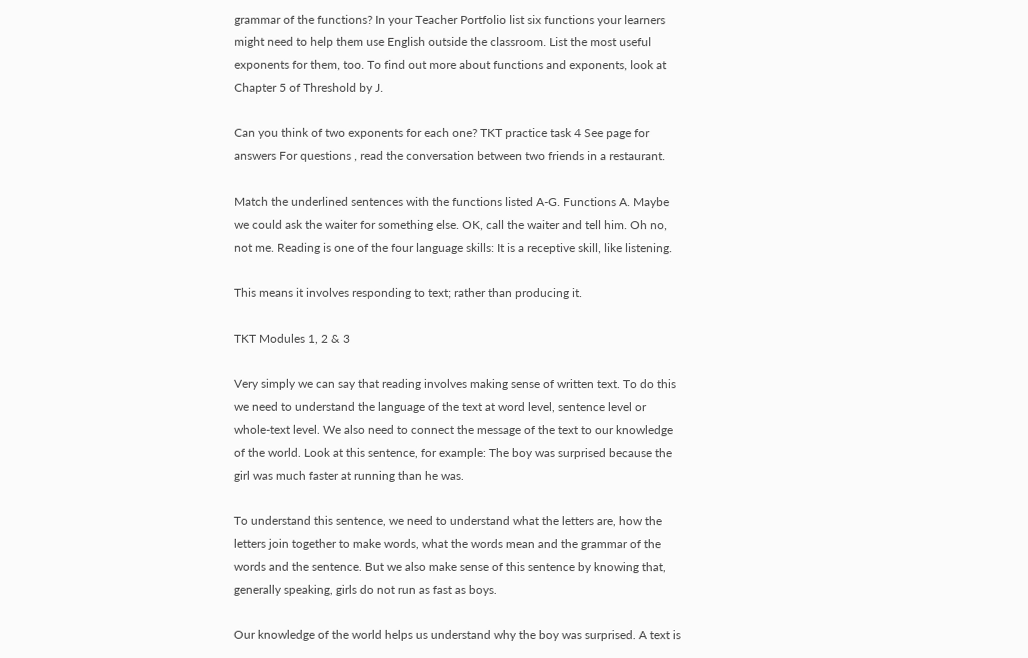grammar of the functions? In your Teacher Portfolio list six functions your learners might need to help them use English outside the classroom. List the most useful exponents for them, too. To find out more about functions and exponents, look at Chapter 5 of Threshold by J.

Can you think of two exponents for each one? TKT practice task 4 See page for answers For questions , read the conversation between two friends in a restaurant.

Match the underlined sentences with the functions listed A-G. Functions A. Maybe we could ask the waiter for something else. OK, call the waiter and tell him. Oh no, not me. Reading is one of the four language skills: It is a receptive skill, like listening.

This means it involves responding to text; rather than producing it.

TKT Modules 1, 2 & 3

Very simply we can say that reading involves making sense of written text. To do this we need to understand the language of the text at word level, sentence level or whole-text level. We also need to connect the message of the text to our knowledge of the world. Look at this sentence, for example: The boy was surprised because the girl was much faster at running than he was.

To understand this sentence, we need to understand what the letters are, how the letters join together to make words, what the words mean and the grammar of the words and the sentence. But we also make sense of this sentence by knowing that, generally speaking, girls do not run as fast as boys.

Our knowledge of the world helps us understand why the boy was surprised. A text is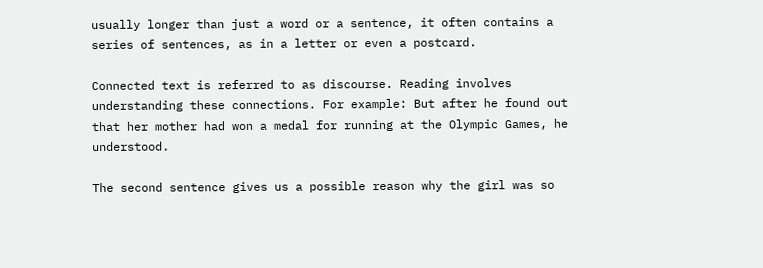usually longer than just a word or a sentence, it often contains a series of sentences, as in a letter or even a postcard.

Connected text is referred to as discourse. Reading involves understanding these connections. For example: But after he found out that her mother had won a medal for running at the Olympic Games, he understood.

The second sentence gives us a possible reason why the girl was so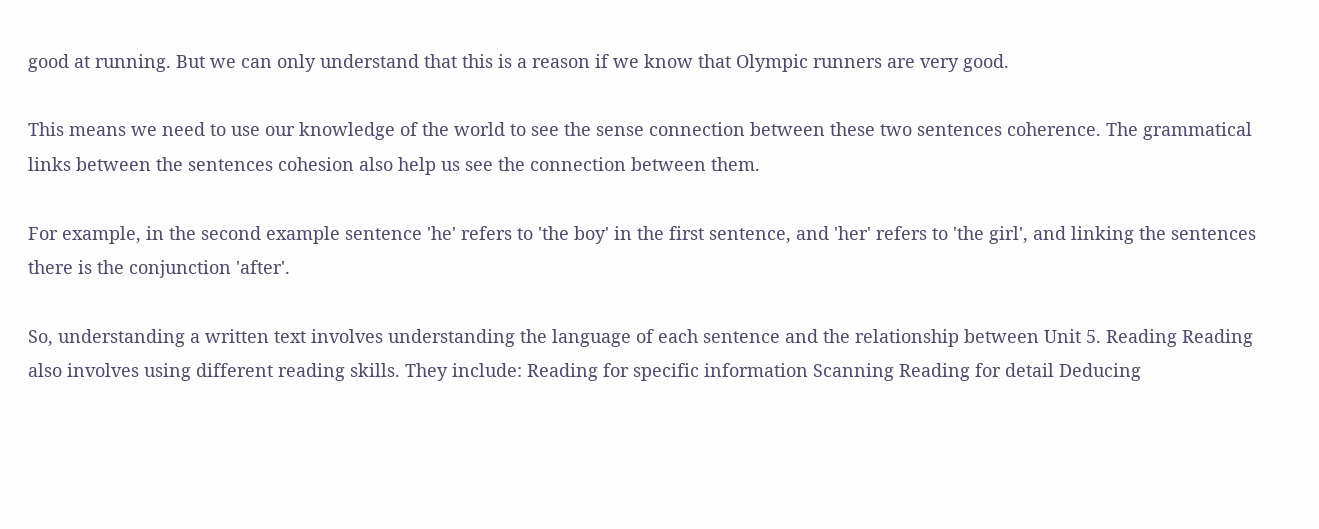good at running. But we can only understand that this is a reason if we know that Olympic runners are very good.

This means we need to use our knowledge of the world to see the sense connection between these two sentences coherence. The grammatical links between the sentences cohesion also help us see the connection between them.

For example, in the second example sentence 'he' refers to 'the boy' in the first sentence, and 'her' refers to 'the girl', and linking the sentences there is the conjunction 'after'.

So, understanding a written text involves understanding the language of each sentence and the relationship between Unit 5. Reading Reading also involves using different reading skills. They include: Reading for specific information Scanning Reading for detail Deducing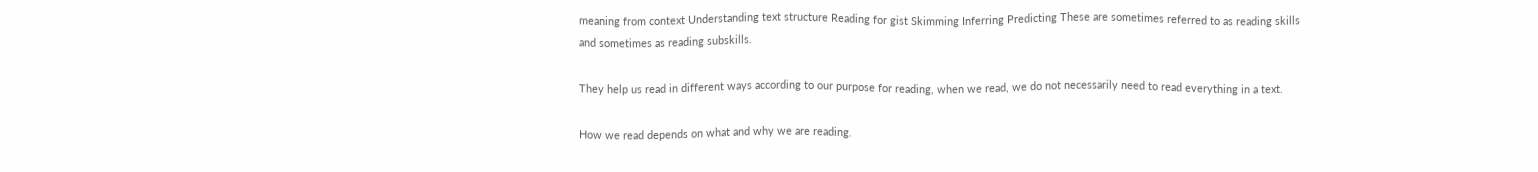meaning from context Understanding text structure Reading for gist Skimming Inferring Predicting These are sometimes referred to as reading skills and sometimes as reading subskills.

They help us read in different ways according to our purpose for reading, when we read, we do not necessarily need to read everything in a text.

How we read depends on what and why we are reading.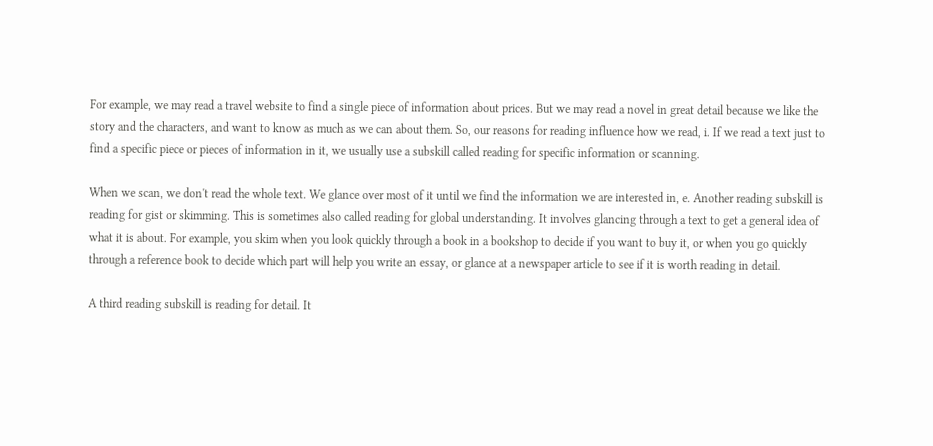For example, we may read a travel website to find a single piece of information about prices. But we may read a novel in great detail because we like the story and the characters, and want to know as much as we can about them. So, our reasons for reading influence how we read, i. If we read a text just to find a specific piece or pieces of information in it, we usually use a subskill called reading for specific information or scanning.

When we scan, we don't read the whole text. We glance over most of it until we find the information we are interested in, e. Another reading subskill is reading for gist or skimming. This is sometimes also called reading for global understanding. It involves glancing through a text to get a general idea of what it is about. For example, you skim when you look quickly through a book in a bookshop to decide if you want to buy it, or when you go quickly through a reference book to decide which part will help you write an essay, or glance at a newspaper article to see if it is worth reading in detail.

A third reading subskill is reading for detail. It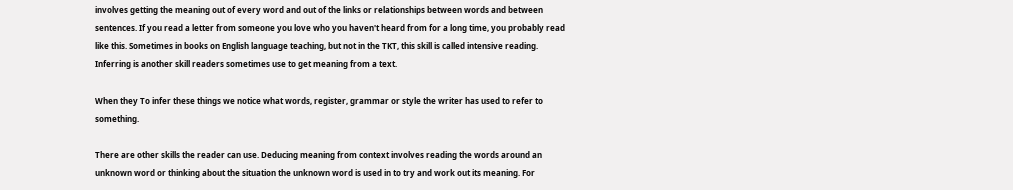involves getting the meaning out of every word and out of the links or relationships between words and between sentences. If you read a letter from someone you love who you haven't heard from for a long time, you probably read like this. Sometimes in books on English language teaching, but not in the TKT, this skill is called intensive reading. Inferring is another skill readers sometimes use to get meaning from a text.

When they To infer these things we notice what words, register, grammar or style the writer has used to refer to something.

There are other skills the reader can use. Deducing meaning from context involves reading the words around an unknown word or thinking about the situation the unknown word is used in to try and work out its meaning. For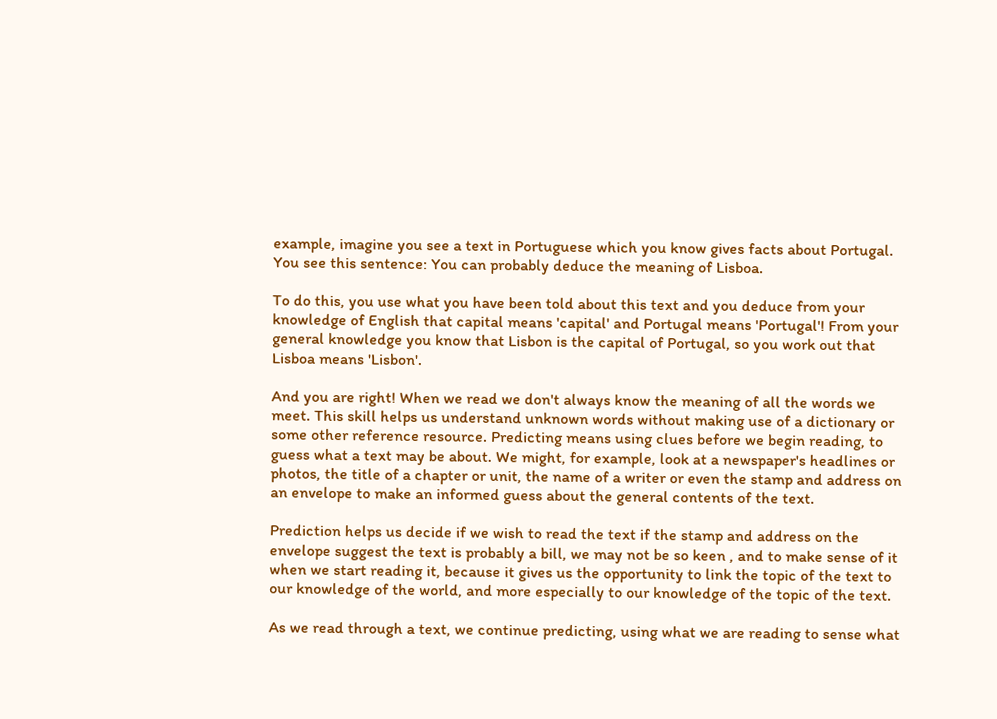example, imagine you see a text in Portuguese which you know gives facts about Portugal. You see this sentence: You can probably deduce the meaning of Lisboa.

To do this, you use what you have been told about this text and you deduce from your knowledge of English that capital means 'capital' and Portugal means 'Portugal'! From your general knowledge you know that Lisbon is the capital of Portugal, so you work out that Lisboa means 'Lisbon'.

And you are right! When we read we don't always know the meaning of all the words we meet. This skill helps us understand unknown words without making use of a dictionary or some other reference resource. Predicting means using clues before we begin reading, to guess what a text may be about. We might, for example, look at a newspaper's headlines or photos, the title of a chapter or unit, the name of a writer or even the stamp and address on an envelope to make an informed guess about the general contents of the text.

Prediction helps us decide if we wish to read the text if the stamp and address on the envelope suggest the text is probably a bill, we may not be so keen , and to make sense of it when we start reading it, because it gives us the opportunity to link the topic of the text to our knowledge of the world, and more especially to our knowledge of the topic of the text.

As we read through a text, we continue predicting, using what we are reading to sense what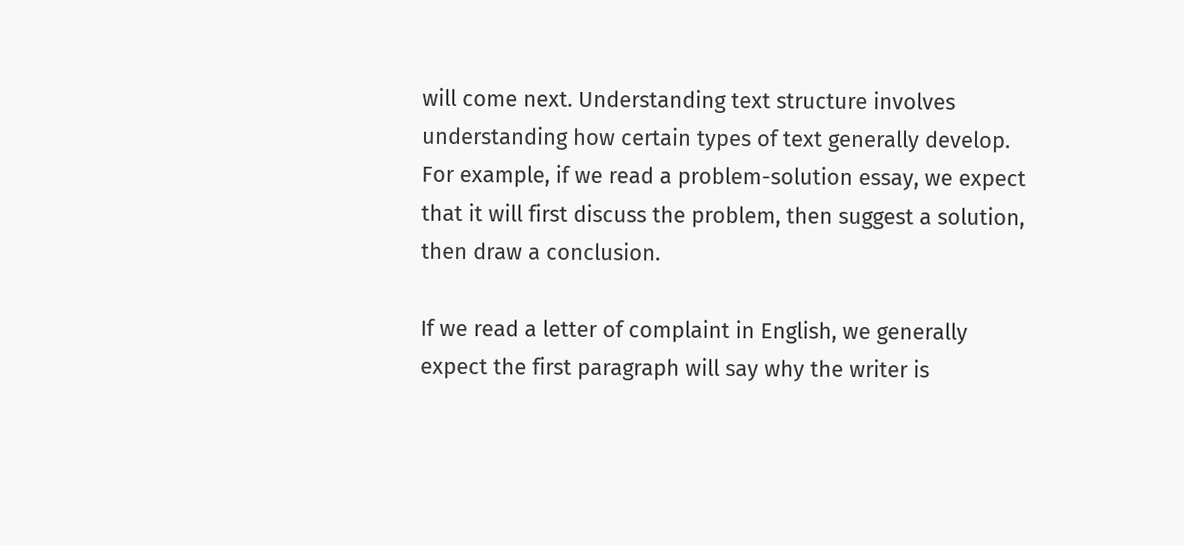will come next. Understanding text structure involves understanding how certain types of text generally develop. For example, if we read a problem-solution essay, we expect that it will first discuss the problem, then suggest a solution, then draw a conclusion.

If we read a letter of complaint in English, we generally expect the first paragraph will say why the writer is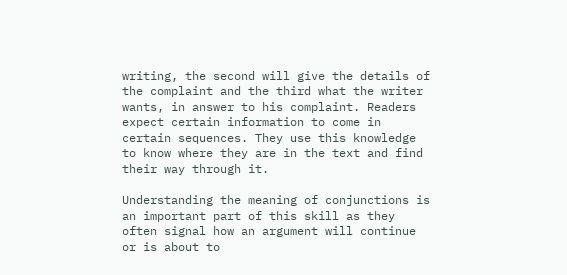writing, the second will give the details of the complaint and the third what the writer wants, in answer to his complaint. Readers expect certain information to come in certain sequences. They use this knowledge to know where they are in the text and find their way through it.

Understanding the meaning of conjunctions is an important part of this skill as they often signal how an argument will continue or is about to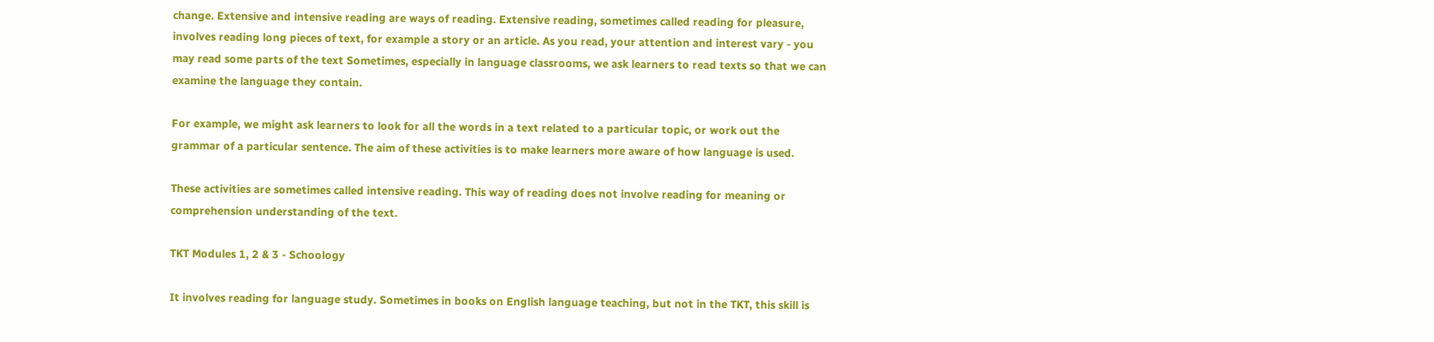change. Extensive and intensive reading are ways of reading. Extensive reading, sometimes called reading for pleasure, involves reading long pieces of text, for example a story or an article. As you read, your attention and interest vary - you may read some parts of the text Sometimes, especially in language classrooms, we ask learners to read texts so that we can examine the language they contain.

For example, we might ask learners to look for all the words in a text related to a particular topic, or work out the grammar of a particular sentence. The aim of these activities is to make learners more aware of how language is used.

These activities are sometimes called intensive reading. This way of reading does not involve reading for meaning or comprehension understanding of the text.

TKT Modules 1, 2 & 3 - Schoology

It involves reading for language study. Sometimes in books on English language teaching, but not in the TKT, this skill is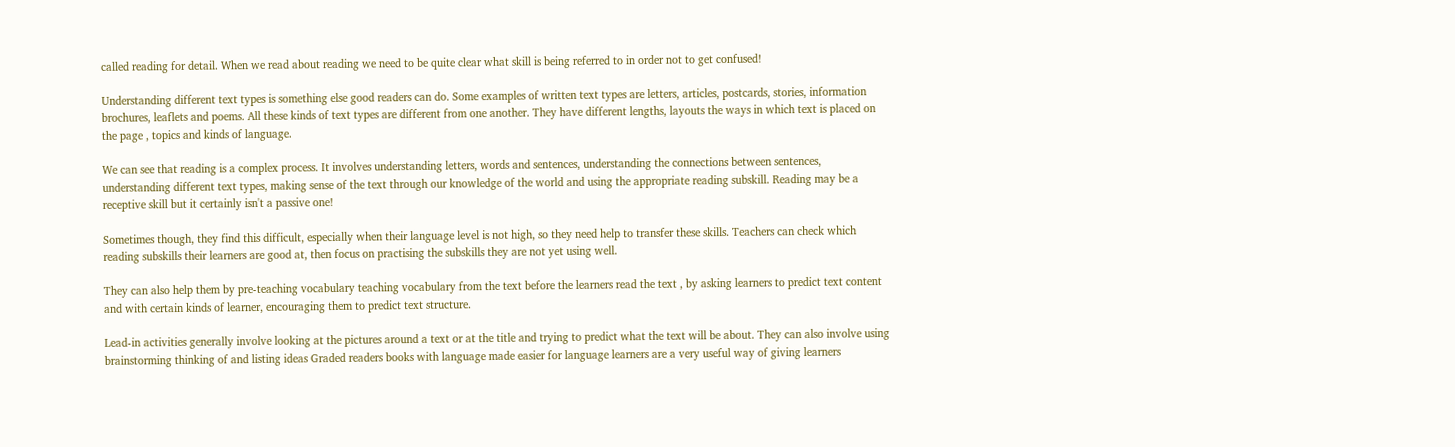called reading for detail. When we read about reading we need to be quite clear what skill is being referred to in order not to get confused!

Understanding different text types is something else good readers can do. Some examples of written text types are letters, articles, postcards, stories, information brochures, leaflets and poems. All these kinds of text types are different from one another. They have different lengths, layouts the ways in which text is placed on the page , topics and kinds of language.

We can see that reading is a complex process. It involves understanding letters, words and sentences, understanding the connections between sentences, understanding different text types, making sense of the text through our knowledge of the world and using the appropriate reading subskill. Reading may be a receptive skill but it certainly isn't a passive one!

Sometimes though, they find this difficult, especially when their language level is not high, so they need help to transfer these skills. Teachers can check which reading subskills their learners are good at, then focus on practising the subskills they are not yet using well.

They can also help them by pre-teaching vocabulary teaching vocabulary from the text before the learners read the text , by asking learners to predict text content and with certain kinds of learner, encouraging them to predict text structure.

Lead-in activities generally involve looking at the pictures around a text or at the title and trying to predict what the text will be about. They can also involve using brainstorming thinking of and listing ideas Graded readers books with language made easier for language learners are a very useful way of giving learners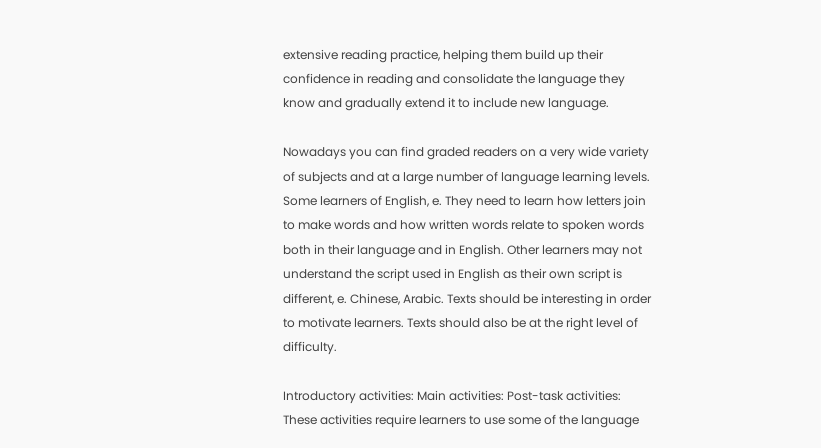extensive reading practice, helping them build up their confidence in reading and consolidate the language they know and gradually extend it to include new language.

Nowadays you can find graded readers on a very wide variety of subjects and at a large number of language learning levels. Some learners of English, e. They need to learn how letters join to make words and how written words relate to spoken words both in their language and in English. Other learners may not understand the script used in English as their own script is different, e. Chinese, Arabic. Texts should be interesting in order to motivate learners. Texts should also be at the right level of difficulty.

Introductory activities: Main activities: Post-task activities: These activities require learners to use some of the language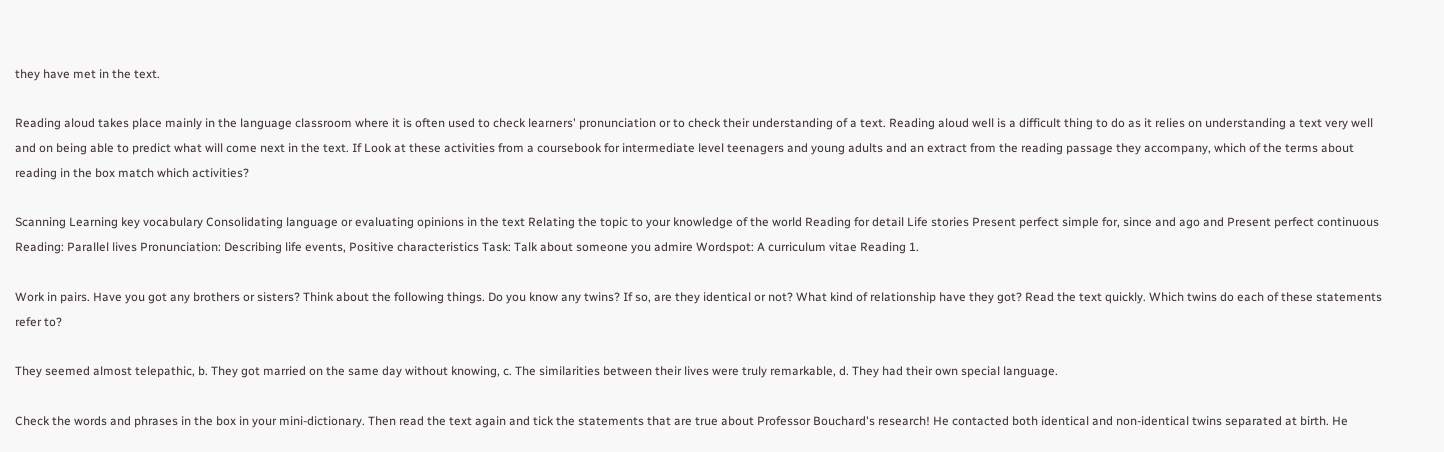they have met in the text.

Reading aloud takes place mainly in the language classroom where it is often used to check learners' pronunciation or to check their understanding of a text. Reading aloud well is a difficult thing to do as it relies on understanding a text very well and on being able to predict what will come next in the text. If Look at these activities from a coursebook for intermediate level teenagers and young adults and an extract from the reading passage they accompany, which of the terms about reading in the box match which activities?

Scanning Learning key vocabulary Consolidating language or evaluating opinions in the text Relating the topic to your knowledge of the world Reading for detail Life stories Present perfect simple for, since and ago and Present perfect continuous Reading: Parallel lives Pronunciation: Describing life events, Positive characteristics Task: Talk about someone you admire Wordspot: A curriculum vitae Reading 1.

Work in pairs. Have you got any brothers or sisters? Think about the following things. Do you know any twins? If so, are they identical or not? What kind of relationship have they got? Read the text quickly. Which twins do each of these statements refer to?

They seemed almost telepathic, b. They got married on the same day without knowing, c. The similarities between their lives were truly remarkable, d. They had their own special language.

Check the words and phrases in the box in your mini-dictionary. Then read the text again and tick the statements that are true about Professor Bouchard's research! He contacted both identical and non-identical twins separated at birth. He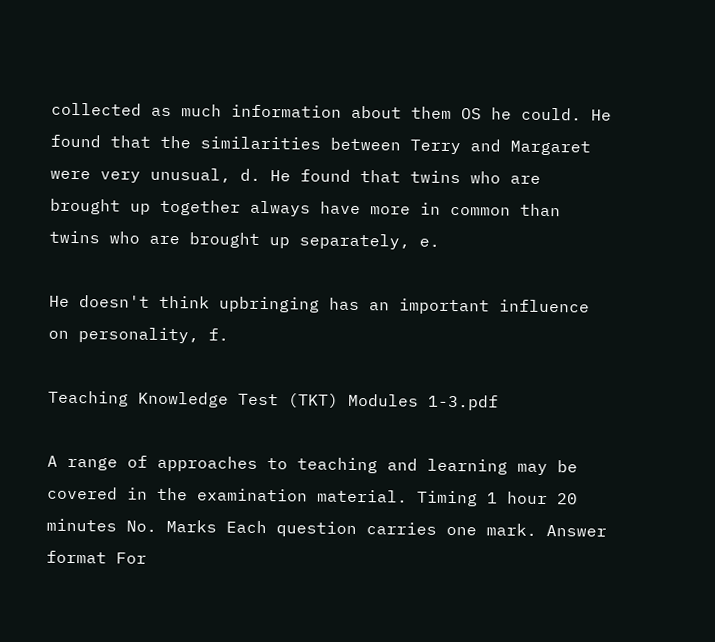collected as much information about them OS he could. He found that the similarities between Terry and Margaret were very unusual, d. He found that twins who are brought up together always have more in common than twins who are brought up separately, e.

He doesn't think upbringing has an important influence on personality, f.

Teaching Knowledge Test (TKT) Modules 1-3.pdf

A range of approaches to teaching and learning may be covered in the examination material. Timing 1 hour 20 minutes No. Marks Each question carries one mark. Answer format For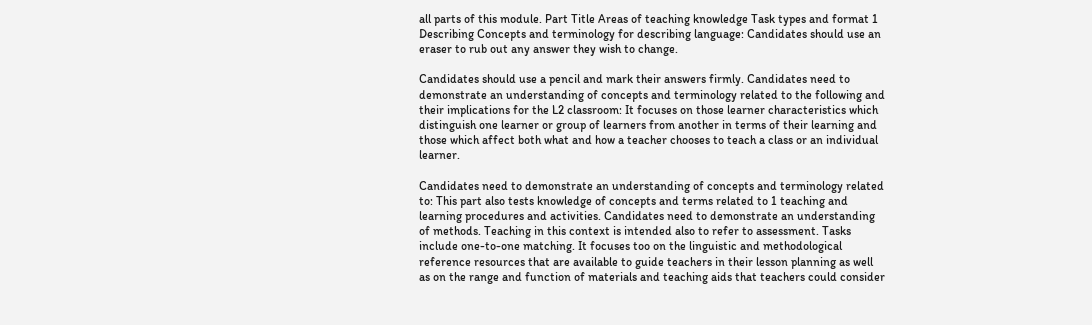all parts of this module. Part Title Areas of teaching knowledge Task types and format 1 Describing Concepts and terminology for describing language: Candidates should use an eraser to rub out any answer they wish to change.

Candidates should use a pencil and mark their answers firmly. Candidates need to demonstrate an understanding of concepts and terminology related to the following and their implications for the L2 classroom: It focuses on those learner characteristics which distinguish one learner or group of learners from another in terms of their learning and those which affect both what and how a teacher chooses to teach a class or an individual learner.

Candidates need to demonstrate an understanding of concepts and terminology related to: This part also tests knowledge of concepts and terms related to 1 teaching and learning procedures and activities. Candidates need to demonstrate an understanding of methods. Teaching in this context is intended also to refer to assessment. Tasks include one-to-one matching. It focuses too on the linguistic and methodological reference resources that are available to guide teachers in their lesson planning as well as on the range and function of materials and teaching aids that teachers could consider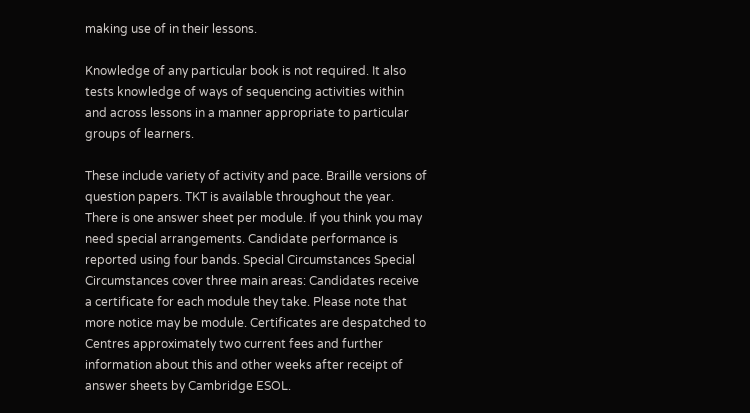making use of in their lessons.

Knowledge of any particular book is not required. It also tests knowledge of ways of sequencing activities within and across lessons in a manner appropriate to particular groups of learners.

These include variety of activity and pace. Braille versions of question papers. TKT is available throughout the year. There is one answer sheet per module. If you think you may need special arrangements. Candidate performance is reported using four bands. Special Circumstances Special Circumstances cover three main areas: Candidates receive a certificate for each module they take. Please note that more notice may be module. Certificates are despatched to Centres approximately two current fees and further information about this and other weeks after receipt of answer sheets by Cambridge ESOL.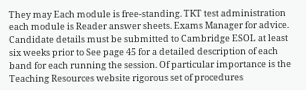They may Each module is free-standing. TKT test administration each module is Reader answer sheets. Exams Manager for advice. Candidate details must be submitted to Cambridge ESOL at least six weeks prior to See page 45 for a detailed description of each band for each running the session. Of particular importance is the Teaching Resources website rigorous set of procedures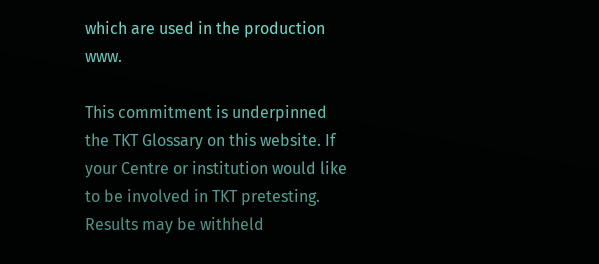which are used in the production www.

This commitment is underpinned the TKT Glossary on this website. If your Centre or institution would like to be involved in TKT pretesting. Results may be withheld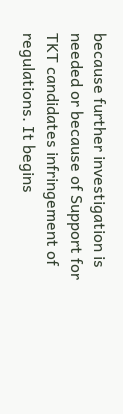because further investigation is needed or because of Support for TKT candidates infringement of regulations. It begins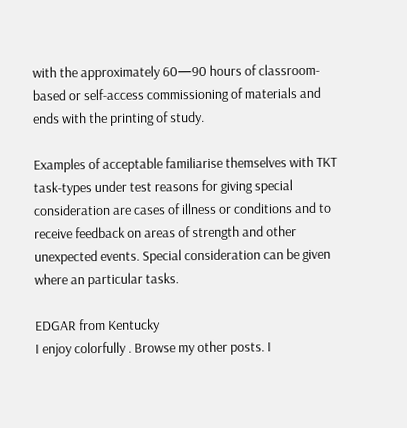with the approximately 60—90 hours of classroom-based or self-access commissioning of materials and ends with the printing of study.

Examples of acceptable familiarise themselves with TKT task-types under test reasons for giving special consideration are cases of illness or conditions and to receive feedback on areas of strength and other unexpected events. Special consideration can be given where an particular tasks.

EDGAR from Kentucky
I enjoy colorfully . Browse my other posts. I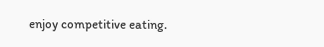enjoy competitive eating.